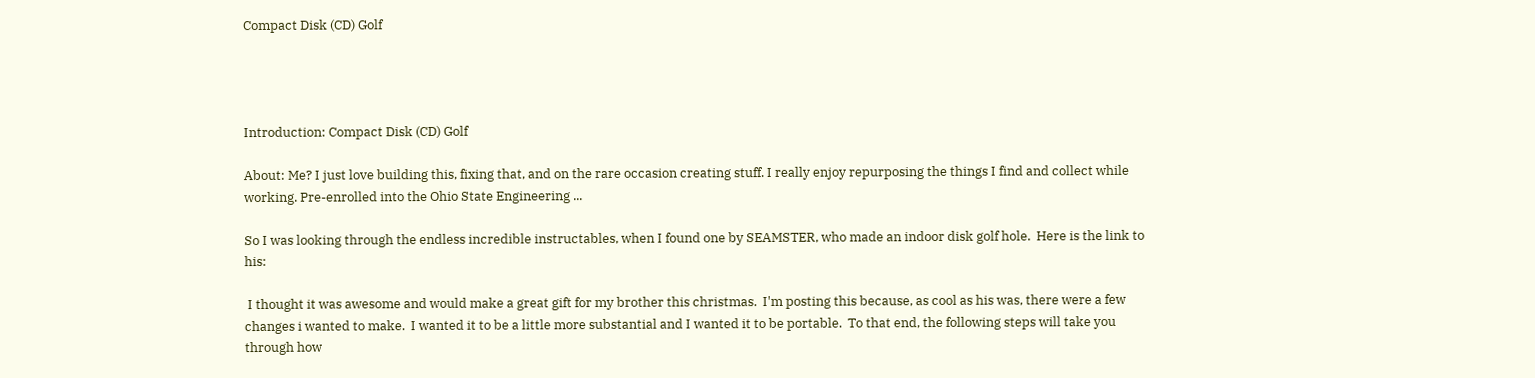Compact Disk (CD) Golf




Introduction: Compact Disk (CD) Golf

About: Me? I just love building this, fixing that, and on the rare occasion creating stuff. I really enjoy repurposing the things I find and collect while working. Pre-enrolled into the Ohio State Engineering ...

So I was looking through the endless incredible instructables, when I found one by SEAMSTER, who made an indoor disk golf hole.  Here is the link to his:

 I thought it was awesome and would make a great gift for my brother this christmas.  I'm posting this because, as cool as his was, there were a few changes i wanted to make.  I wanted it to be a little more substantial and I wanted it to be portable.  To that end, the following steps will take you through how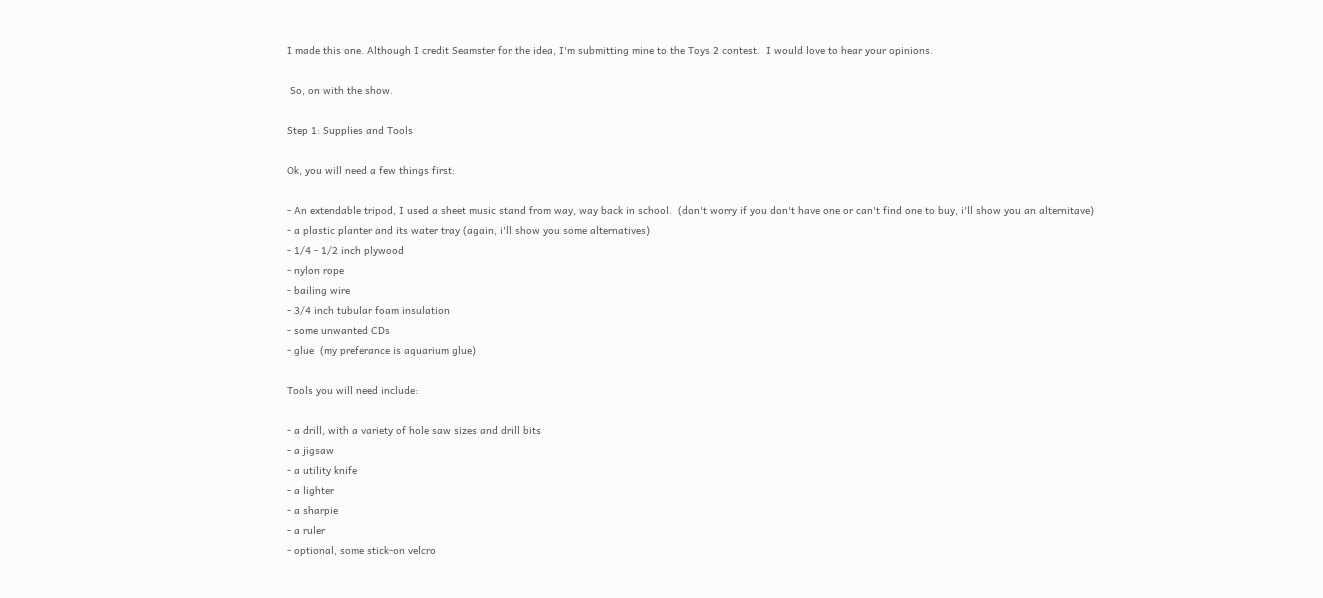I made this one. Although I credit Seamster for the idea, I'm submitting mine to the Toys 2 contest.  I would love to hear your opinions.

 So, on with the show.

Step 1: Supplies and Tools

Ok, you will need a few things first:

- An extendable tripod, I used a sheet music stand from way, way back in school.  (don't worry if you don't have one or can't find one to buy, i'll show you an alternitave)
- a plastic planter and its water tray (again, i'll show you some alternatives)
- 1/4 - 1/2 inch plywood
- nylon rope
- bailing wire
- 3/4 inch tubular foam insulation
- some unwanted CDs
- glue  (my preferance is aquarium glue)

Tools you will need include:

- a drill, with a variety of hole saw sizes and drill bits
- a jigsaw
- a utility knife
- a lighter
- a sharpie
- a ruler
- optional, some stick-on velcro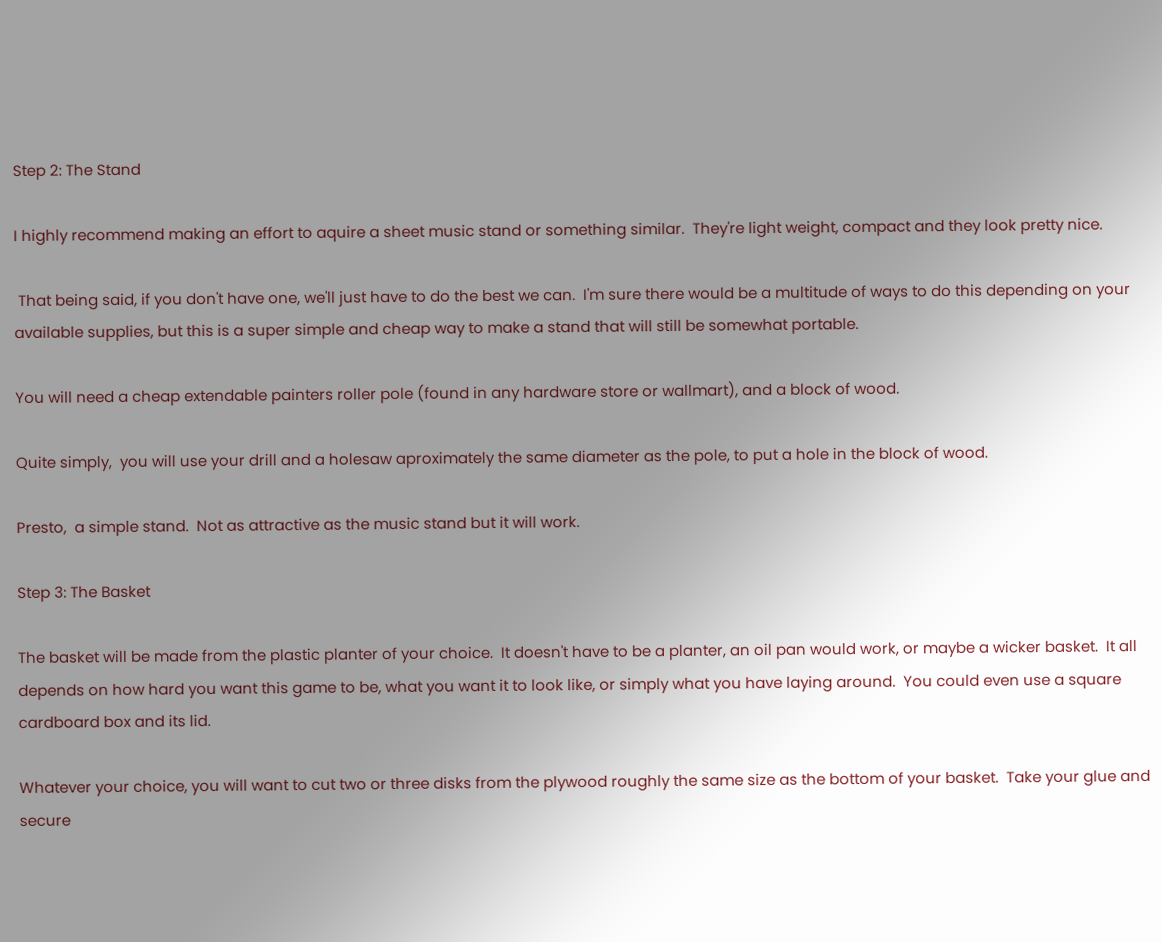Step 2: The Stand

I highly recommend making an effort to aquire a sheet music stand or something similar.  They're light weight, compact and they look pretty nice.

 That being said, if you don't have one, we'll just have to do the best we can.  I'm sure there would be a multitude of ways to do this depending on your available supplies, but this is a super simple and cheap way to make a stand that will still be somewhat portable.

You will need a cheap extendable painters roller pole (found in any hardware store or wallmart), and a block of wood.

Quite simply,  you will use your drill and a holesaw aproximately the same diameter as the pole, to put a hole in the block of wood.

Presto,  a simple stand.  Not as attractive as the music stand but it will work.

Step 3: The Basket

The basket will be made from the plastic planter of your choice.  It doesn't have to be a planter, an oil pan would work, or maybe a wicker basket.  It all depends on how hard you want this game to be, what you want it to look like, or simply what you have laying around.  You could even use a square cardboard box and its lid.

Whatever your choice, you will want to cut two or three disks from the plywood roughly the same size as the bottom of your basket.  Take your glue and secure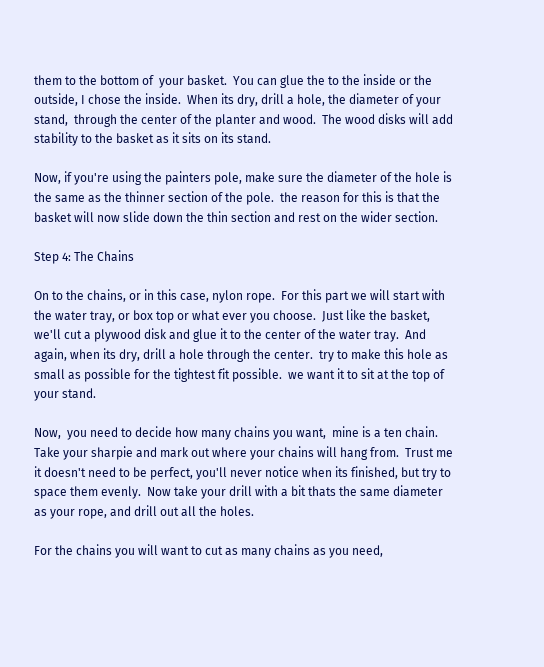them to the bottom of  your basket.  You can glue the to the inside or the outside, I chose the inside.  When its dry, drill a hole, the diameter of your stand,  through the center of the planter and wood.  The wood disks will add stability to the basket as it sits on its stand.

Now, if you're using the painters pole, make sure the diameter of the hole is the same as the thinner section of the pole.  the reason for this is that the basket will now slide down the thin section and rest on the wider section.

Step 4: The Chains

On to the chains, or in this case, nylon rope.  For this part we will start with the water tray, or box top or what ever you choose.  Just like the basket, we'll cut a plywood disk and glue it to the center of the water tray.  And again, when its dry, drill a hole through the center.  try to make this hole as small as possible for the tightest fit possible.  we want it to sit at the top of your stand.

Now,  you need to decide how many chains you want,  mine is a ten chain.  Take your sharpie and mark out where your chains will hang from.  Trust me it doesn't need to be perfect, you'll never notice when its finished, but try to space them evenly.  Now take your drill with a bit thats the same diameter as your rope, and drill out all the holes.

For the chains you will want to cut as many chains as you need,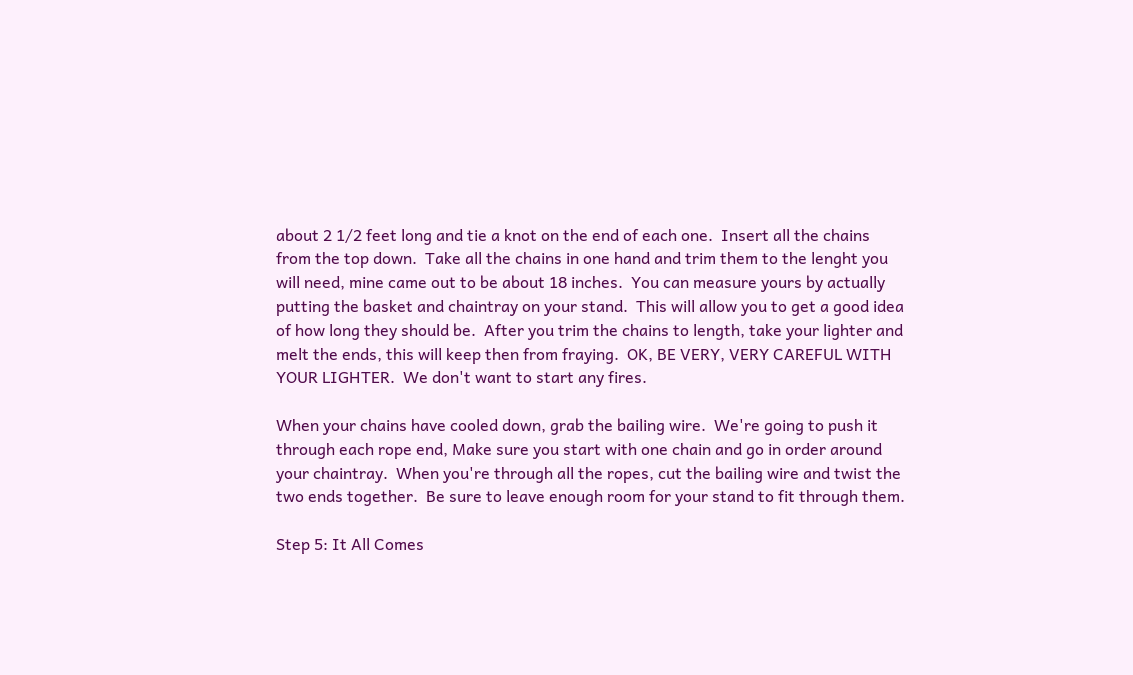about 2 1/2 feet long and tie a knot on the end of each one.  Insert all the chains from the top down.  Take all the chains in one hand and trim them to the lenght you will need, mine came out to be about 18 inches.  You can measure yours by actually putting the basket and chaintray on your stand.  This will allow you to get a good idea of how long they should be.  After you trim the chains to length, take your lighter and melt the ends, this will keep then from fraying.  OK, BE VERY, VERY CAREFUL WITH YOUR LIGHTER.  We don't want to start any fires.

When your chains have cooled down, grab the bailing wire.  We're going to push it through each rope end, Make sure you start with one chain and go in order around your chaintray.  When you're through all the ropes, cut the bailing wire and twist the two ends together.  Be sure to leave enough room for your stand to fit through them.

Step 5: It All Comes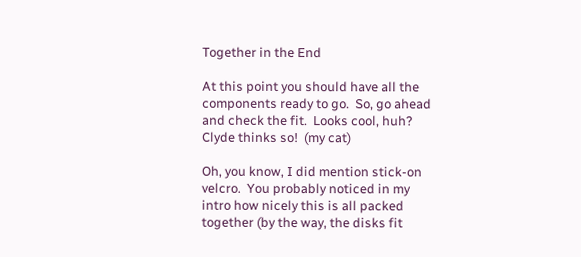Together in the End

At this point you should have all the components ready to go.  So, go ahead and check the fit.  Looks cool, huh?  Clyde thinks so!  (my cat)

Oh, you know, I did mention stick-on velcro.  You probably noticed in my intro how nicely this is all packed together (by the way, the disks fit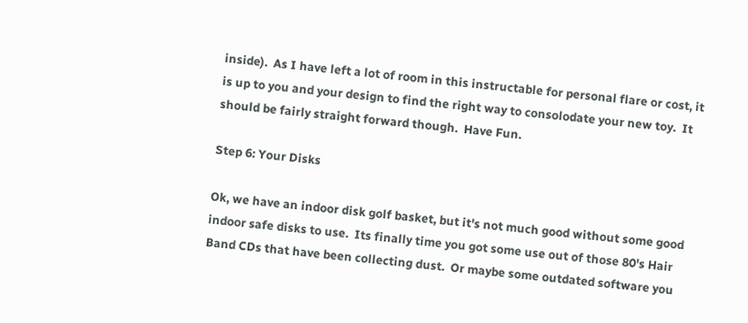inside).  As I have left a lot of room in this instructable for personal flare or cost, it is up to you and your design to find the right way to consolodate your new toy.  It should be fairly straight forward though.  Have Fun.

Step 6: Your Disks

Ok, we have an indoor disk golf basket, but it's not much good without some good indoor safe disks to use.  Its finally time you got some use out of those 80's Hair Band CDs that have been collecting dust.  Or maybe some outdated software you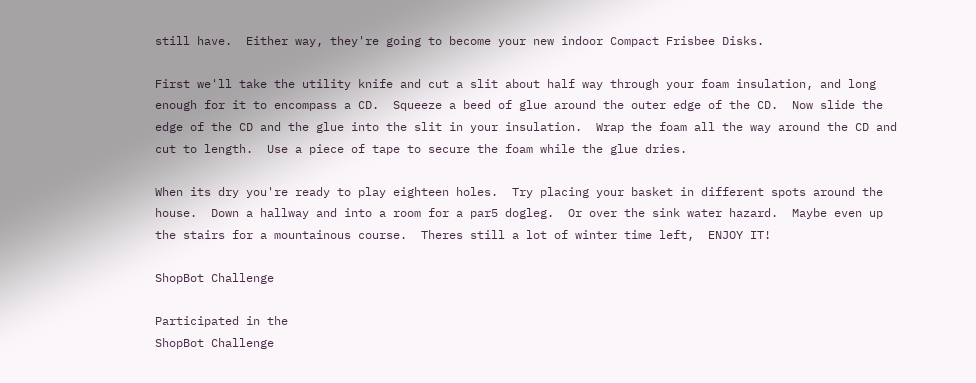still have.  Either way, they're going to become your new indoor Compact Frisbee Disks.

First we'll take the utility knife and cut a slit about half way through your foam insulation, and long enough for it to encompass a CD.  Squeeze a beed of glue around the outer edge of the CD.  Now slide the edge of the CD and the glue into the slit in your insulation.  Wrap the foam all the way around the CD and cut to length.  Use a piece of tape to secure the foam while the glue dries.

When its dry you're ready to play eighteen holes.  Try placing your basket in different spots around the house.  Down a hallway and into a room for a par5 dogleg.  Or over the sink water hazard.  Maybe even up the stairs for a mountainous course.  Theres still a lot of winter time left,  ENJOY IT!

ShopBot Challenge

Participated in the
ShopBot Challenge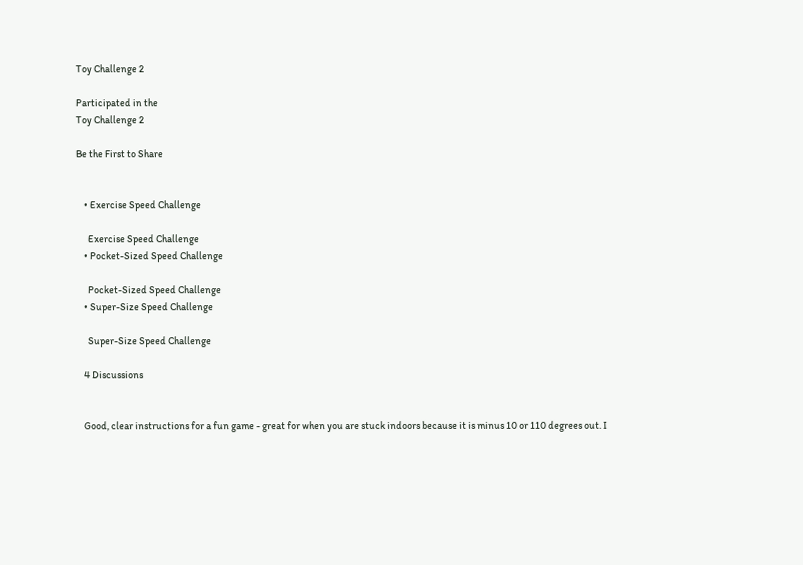Toy Challenge 2

Participated in the
Toy Challenge 2

Be the First to Share


    • Exercise Speed Challenge

      Exercise Speed Challenge
    • Pocket-Sized Speed Challenge

      Pocket-Sized Speed Challenge
    • Super-Size Speed Challenge

      Super-Size Speed Challenge

    4 Discussions


    Good, clear instructions for a fun game - great for when you are stuck indoors because it is minus 10 or 110 degrees out. I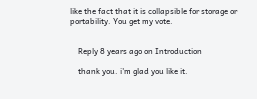like the fact that it is collapsible for storage or portability. You get my vote.


    Reply 8 years ago on Introduction

    thank you. i'm glad you like it.